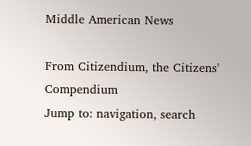Middle American News

From Citizendium, the Citizens' Compendium
Jump to: navigation, search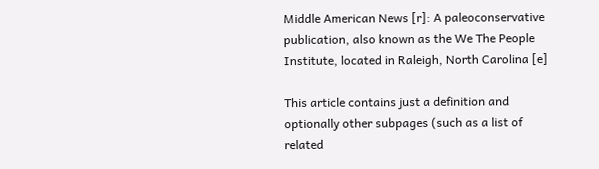Middle American News [r]: A paleoconservative publication, also known as the We The People Institute, located in Raleigh, North Carolina [e]

This article contains just a definition and optionally other subpages (such as a list of related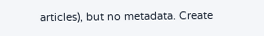articles), but no metadata. Create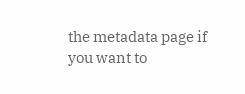the metadata page if you want to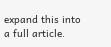expand this into a full article.